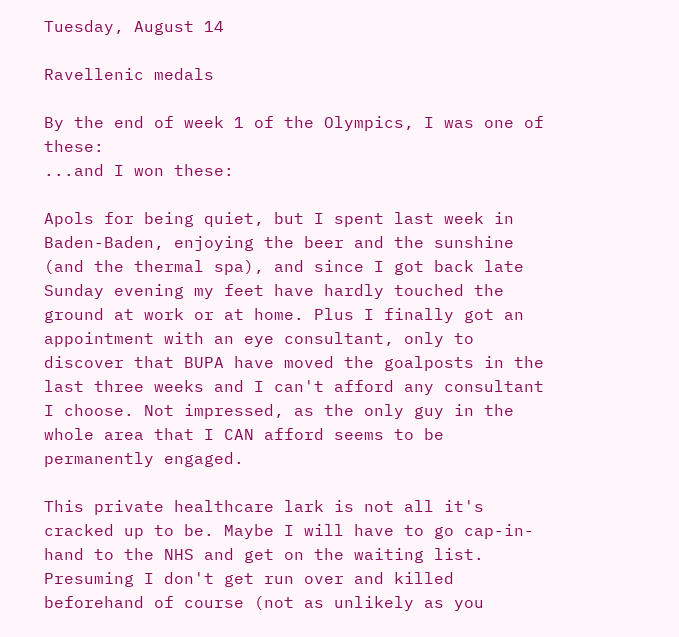Tuesday, August 14

Ravellenic medals

By the end of week 1 of the Olympics, I was one of these:
...and I won these:

Apols for being quiet, but I spent last week in Baden-Baden, enjoying the beer and the sunshine (and the thermal spa), and since I got back late Sunday evening my feet have hardly touched the ground at work or at home. Plus I finally got an appointment with an eye consultant, only to discover that BUPA have moved the goalposts in the last three weeks and I can't afford any consultant I choose. Not impressed, as the only guy in the whole area that I CAN afford seems to be permanently engaged.

This private healthcare lark is not all it's cracked up to be. Maybe I will have to go cap-in-hand to the NHS and get on the waiting list. Presuming I don't get run over and killed beforehand of course (not as unlikely as you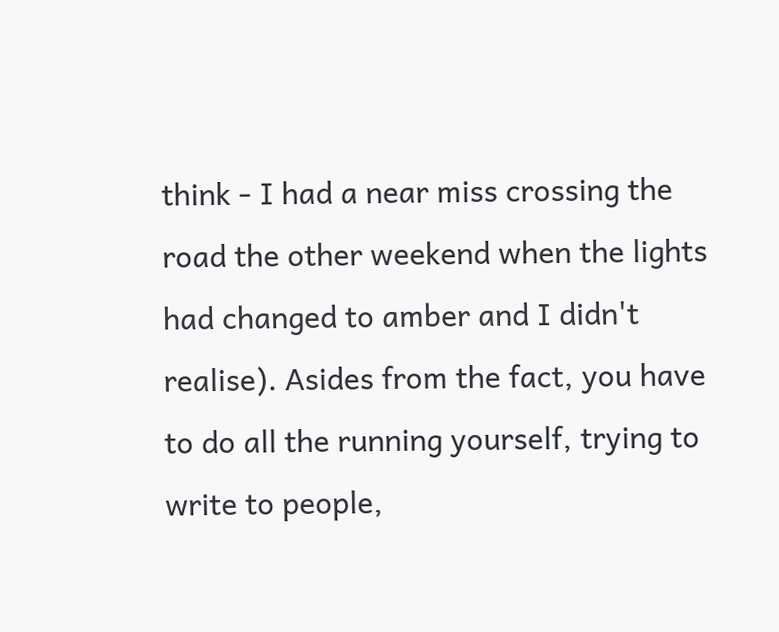think - I had a near miss crossing the road the other weekend when the lights had changed to amber and I didn't realise). Asides from the fact, you have to do all the running yourself, trying to write to people,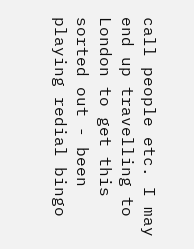call people etc. I may end up travelling to London to get this sorted out - been playing redial bingo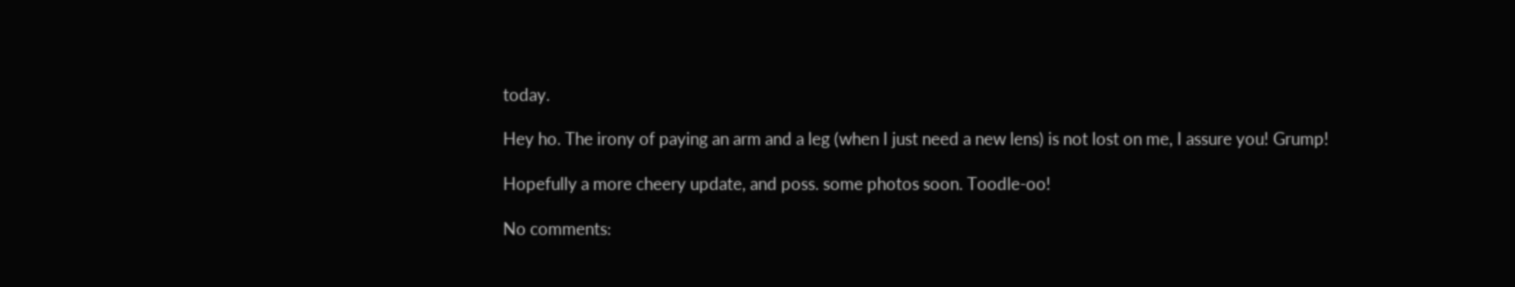today.

Hey ho. The irony of paying an arm and a leg (when I just need a new lens) is not lost on me, I assure you! Grump!

Hopefully a more cheery update, and poss. some photos soon. Toodle-oo!

No comments: